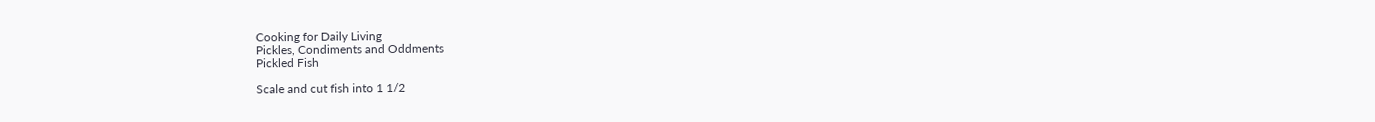Cooking for Daily Living
Pickles, Condiments and Oddments
Pickled Fish

Scale and cut fish into 1 1/2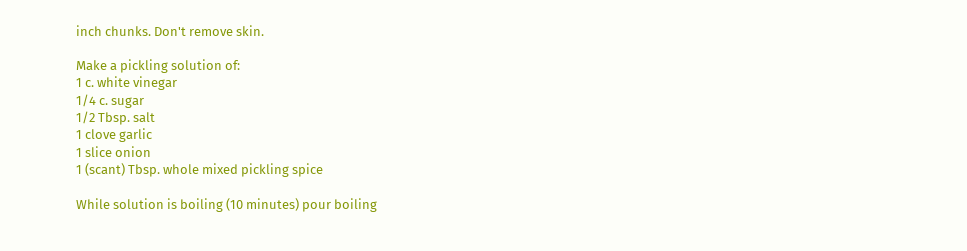inch chunks. Don't remove skin.

Make a pickling solution of:
1 c. white vinegar
1/4 c. sugar
1/2 Tbsp. salt
1 clove garlic
1 slice onion
1 (scant) Tbsp. whole mixed pickling spice

While solution is boiling (10 minutes) pour boiling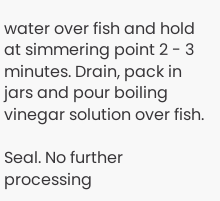water over fish and hold at simmering point 2 - 3 minutes. Drain, pack in jars and pour boiling vinegar solution over fish.

Seal. No further processing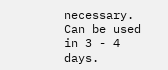necessary. Can be used in 3 - 4 days.